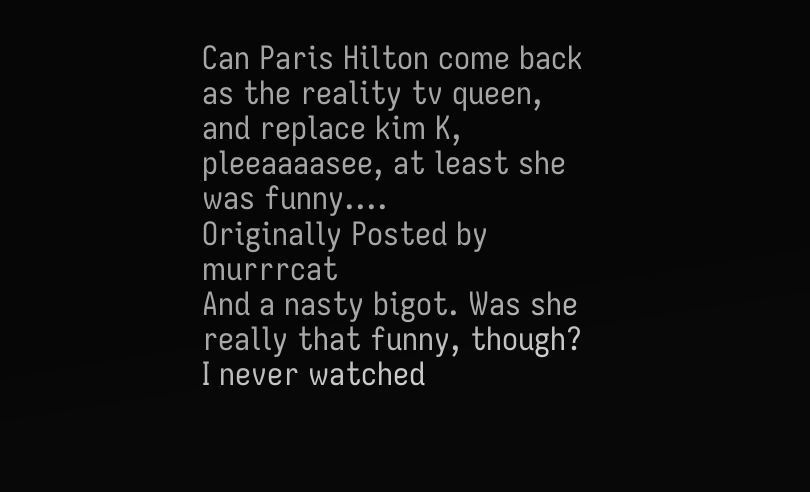Can Paris Hilton come back as the reality tv queen, and replace kim K, pleeaaaasee, at least she was funny....
Originally Posted by murrrcat
And a nasty bigot. Was she really that funny, though? I never watched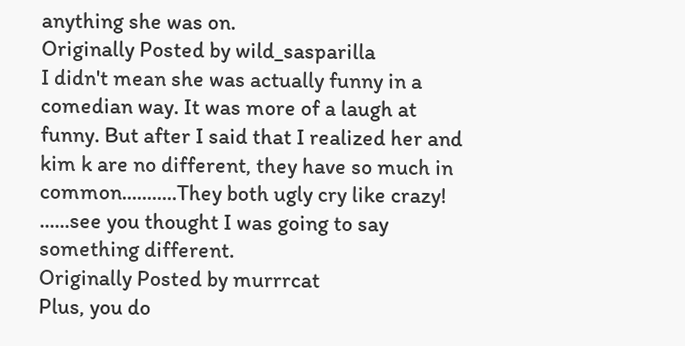anything she was on.
Originally Posted by wild_sasparilla
I didn't mean she was actually funny in a comedian way. It was more of a laugh at funny. But after I said that I realized her and kim k are no different, they have so much in common...........They both ugly cry like crazy! ......see you thought I was going to say something different.
Originally Posted by murrrcat
Plus, you do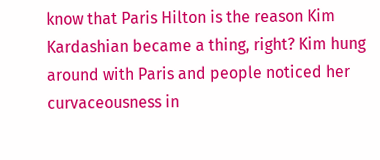know that Paris Hilton is the reason Kim Kardashian became a thing, right? Kim hung around with Paris and people noticed her curvaceousness in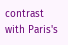contrast with Paris's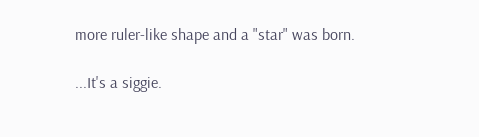more ruler-like shape and a "star" was born.

...It's a siggie.